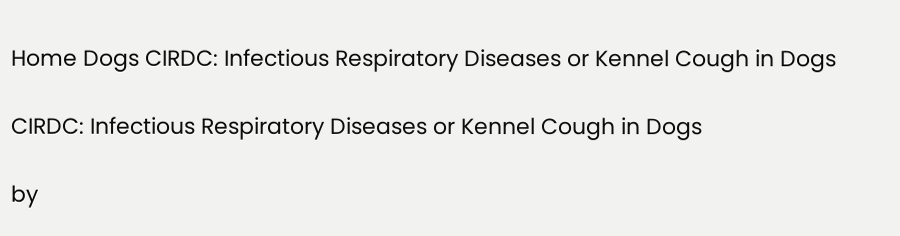Home Dogs CIRDC: Infectious Respiratory Diseases or Kennel Cough in Dogs

CIRDC: Infectious Respiratory Diseases or Kennel Cough in Dogs

by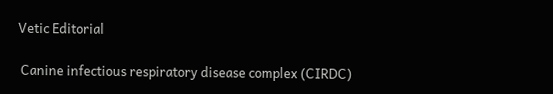Vetic Editorial

 Canine infectious respiratory disease complex (CIRDC)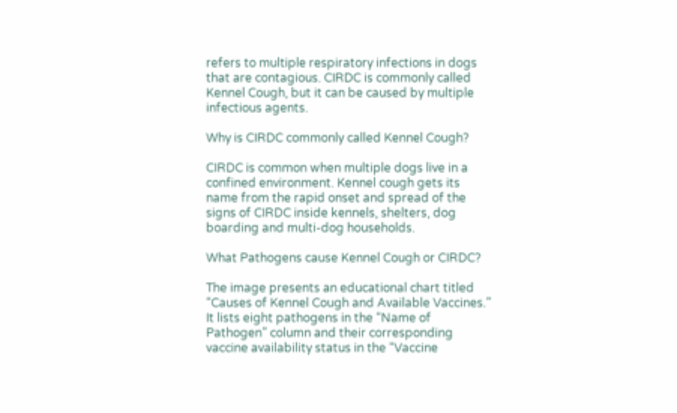refers to multiple respiratory infections in dogs that are contagious. CIRDC is commonly called Kennel Cough, but it can be caused by multiple infectious agents.

Why is CIRDC commonly called Kennel Cough?

CIRDC is common when multiple dogs live in a confined environment. Kennel cough gets its name from the rapid onset and spread of the signs of CIRDC inside kennels, shelters, dog boarding and multi-dog households.

What Pathogens cause Kennel Cough or CIRDC?

The image presents an educational chart titled “Causes of Kennel Cough and Available Vaccines.” It lists eight pathogens in the “Name of Pathogen” column and their corresponding vaccine availability status in the “Vaccine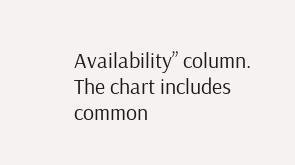Availability” column. The chart includes common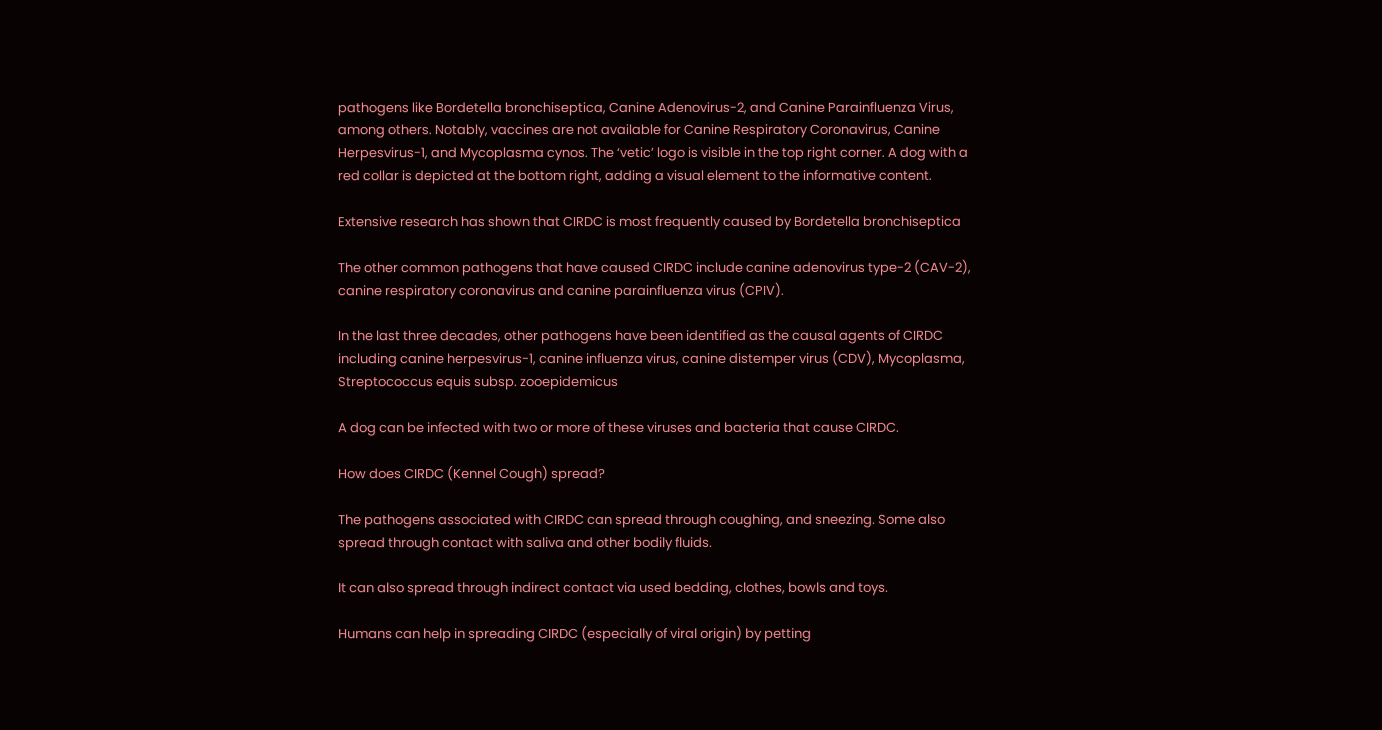pathogens like Bordetella bronchiseptica, Canine Adenovirus-2, and Canine Parainfluenza Virus, among others. Notably, vaccines are not available for Canine Respiratory Coronavirus, Canine Herpesvirus-1, and Mycoplasma cynos. The ‘vetic’ logo is visible in the top right corner. A dog with a red collar is depicted at the bottom right, adding a visual element to the informative content.

Extensive research has shown that CIRDC is most frequently caused by Bordetella bronchiseptica

The other common pathogens that have caused CIRDC include canine adenovirus type-2 (CAV-2), canine respiratory coronavirus and canine parainfluenza virus (CPIV).

In the last three decades, other pathogens have been identified as the causal agents of CIRDC including canine herpesvirus-1, canine influenza virus, canine distemper virus (CDV), Mycoplasma, Streptococcus equis subsp. zooepidemicus

A dog can be infected with two or more of these viruses and bacteria that cause CIRDC.

How does CIRDC (Kennel Cough) spread?

The pathogens associated with CIRDC can spread through coughing, and sneezing. Some also spread through contact with saliva and other bodily fluids.

It can also spread through indirect contact via used bedding, clothes, bowls and toys.

Humans can help in spreading CIRDC (especially of viral origin) by petting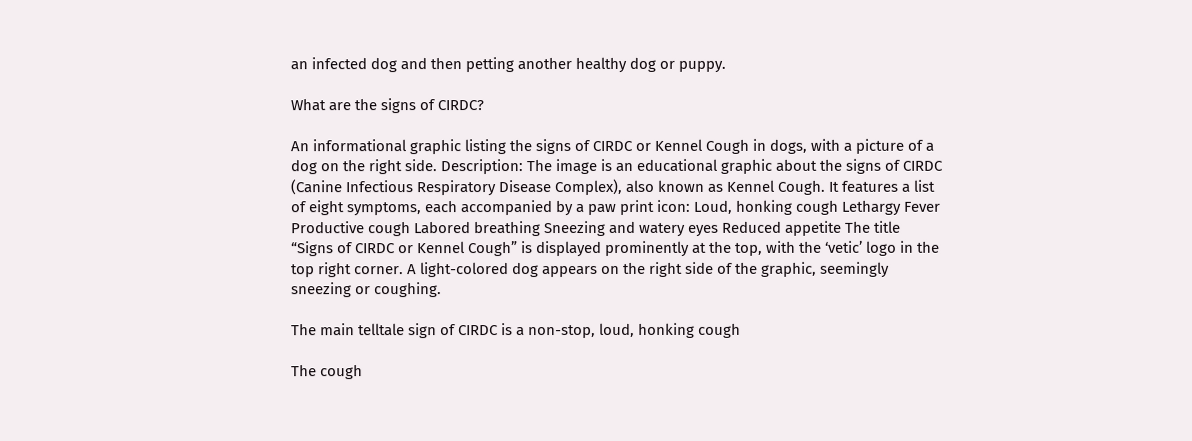an infected dog and then petting another healthy dog or puppy.

What are the signs of CIRDC?

An informational graphic listing the signs of CIRDC or Kennel Cough in dogs, with a picture of a dog on the right side. Description: The image is an educational graphic about the signs of CIRDC (Canine Infectious Respiratory Disease Complex), also known as Kennel Cough. It features a list of eight symptoms, each accompanied by a paw print icon: Loud, honking cough Lethargy Fever Productive cough Labored breathing Sneezing and watery eyes Reduced appetite The title “Signs of CIRDC or Kennel Cough” is displayed prominently at the top, with the ‘vetic’ logo in the top right corner. A light-colored dog appears on the right side of the graphic, seemingly sneezing or coughing.

The main telltale sign of CIRDC is a non-stop, loud, honking cough

The cough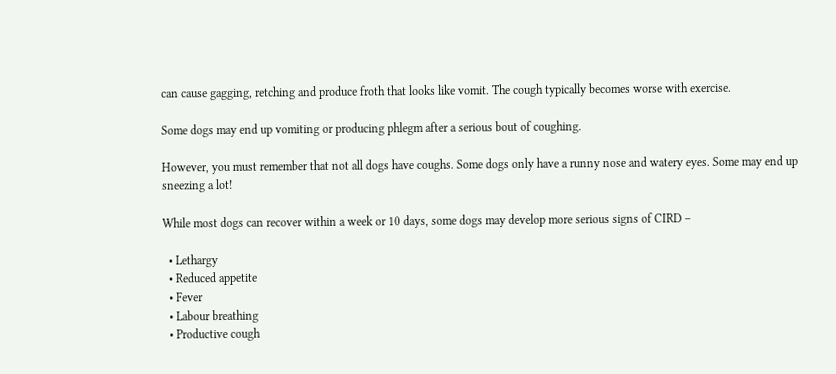can cause gagging, retching and produce froth that looks like vomit. The cough typically becomes worse with exercise.

Some dogs may end up vomiting or producing phlegm after a serious bout of coughing.

However, you must remember that not all dogs have coughs. Some dogs only have a runny nose and watery eyes. Some may end up sneezing a lot!

While most dogs can recover within a week or 10 days, some dogs may develop more serious signs of CIRD –

  • Lethargy
  • Reduced appetite
  • Fever
  • Labour breathing
  • Productive cough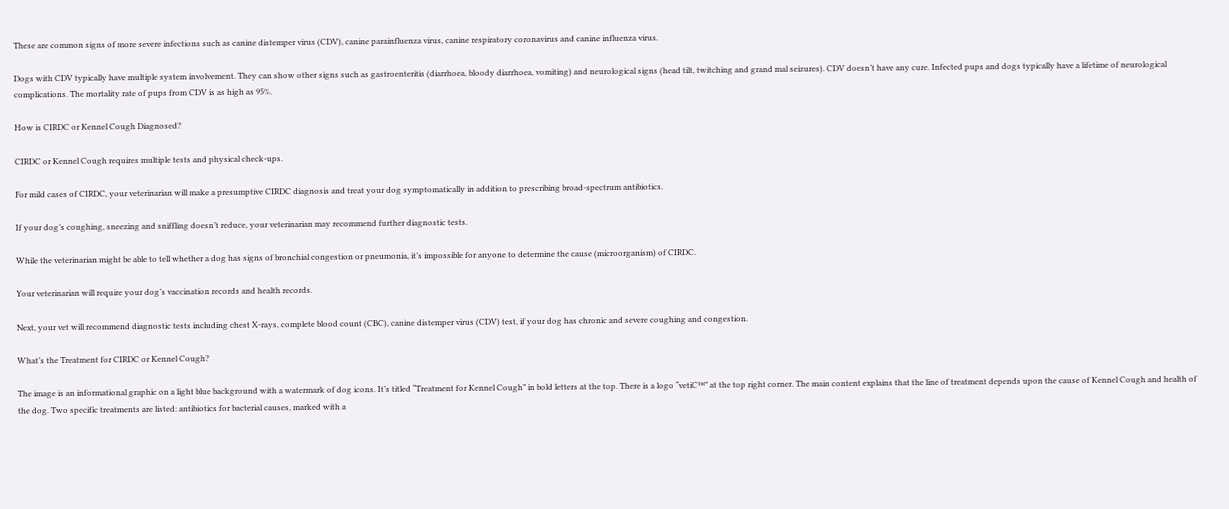These are common signs of more severe infections such as canine distemper virus (CDV), canine parainfluenza virus, canine respiratory coronavirus and canine influenza virus.

Dogs with CDV typically have multiple system involvement. They can show other signs such as gastroenteritis (diarrhoea, bloody diarrhoea, vomiting) and neurological signs (head tilt, twitching and grand mal seizures). CDV doesn’t have any cure. Infected pups and dogs typically have a lifetime of neurological complications. The mortality rate of pups from CDV is as high as 95%.

How is CIRDC or Kennel Cough Diagnosed?

CIRDC or Kennel Cough requires multiple tests and physical check-ups.

For mild cases of CIRDC, your veterinarian will make a presumptive CIRDC diagnosis and treat your dog symptomatically in addition to prescribing broad-spectrum antibiotics.

If your dog’s coughing, sneezing and sniffling doesn’t reduce, your veterinarian may recommend further diagnostic tests.

While the veterinarian might be able to tell whether a dog has signs of bronchial congestion or pneumonia, it’s impossible for anyone to determine the cause (microorganism) of CIRDC.

Your veterinarian will require your dog’s vaccination records and health records.

Next, your vet will recommend diagnostic tests including chest X-rays, complete blood count (CBC), canine distemper virus (CDV) test, if your dog has chronic and severe coughing and congestion.

What’s the Treatment for CIRDC or Kennel Cough?

The image is an informational graphic on a light blue background with a watermark of dog icons. It’s titled “Treatment for Kennel Cough” in bold letters at the top. There is a logo “vetiC™” at the top right corner. The main content explains that the line of treatment depends upon the cause of Kennel Cough and health of the dog. Two specific treatments are listed: antibiotics for bacterial causes, marked with a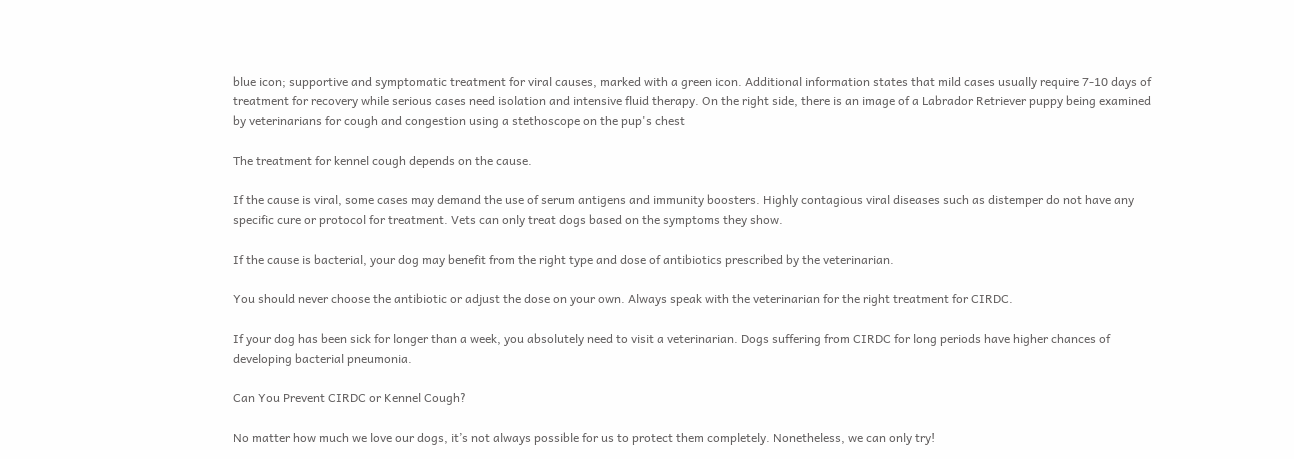blue icon; supportive and symptomatic treatment for viral causes, marked with a green icon. Additional information states that mild cases usually require 7-10 days of treatment for recovery while serious cases need isolation and intensive fluid therapy. On the right side, there is an image of a Labrador Retriever puppy being examined by veterinarians for cough and congestion using a stethoscope on the pup's chest

The treatment for kennel cough depends on the cause.

If the cause is viral, some cases may demand the use of serum antigens and immunity boosters. Highly contagious viral diseases such as distemper do not have any specific cure or protocol for treatment. Vets can only treat dogs based on the symptoms they show.

If the cause is bacterial, your dog may benefit from the right type and dose of antibiotics prescribed by the veterinarian.

You should never choose the antibiotic or adjust the dose on your own. Always speak with the veterinarian for the right treatment for CIRDC.

If your dog has been sick for longer than a week, you absolutely need to visit a veterinarian. Dogs suffering from CIRDC for long periods have higher chances of developing bacterial pneumonia.

Can You Prevent CIRDC or Kennel Cough?

No matter how much we love our dogs, it’s not always possible for us to protect them completely. Nonetheless, we can only try!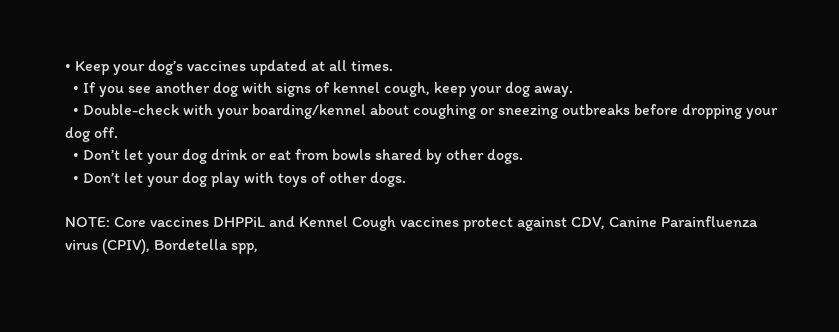• Keep your dog’s vaccines updated at all times.
  • If you see another dog with signs of kennel cough, keep your dog away.
  • Double-check with your boarding/kennel about coughing or sneezing outbreaks before dropping your dog off.
  • Don’t let your dog drink or eat from bowls shared by other dogs.
  • Don’t let your dog play with toys of other dogs.

NOTE: Core vaccines DHPPiL and Kennel Cough vaccines protect against CDV, Canine Parainfluenza virus (CPIV), Bordetella spp,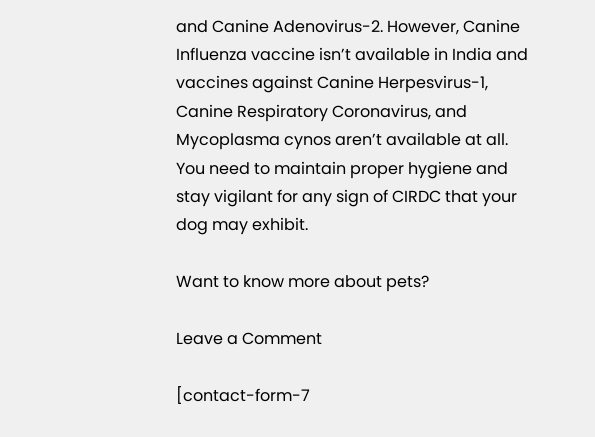and Canine Adenovirus-2. However, Canine Influenza vaccine isn’t available in India and vaccines against Canine Herpesvirus-1, Canine Respiratory Coronavirus, and Mycoplasma cynos aren’t available at all. You need to maintain proper hygiene and stay vigilant for any sign of CIRDC that your dog may exhibit.

Want to know more about pets?

Leave a Comment

[contact-form-7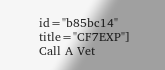id="b85bc14" title="CF7EXP"]
Call A Vet